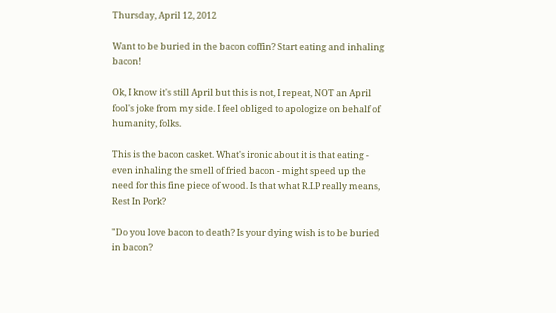Thursday, April 12, 2012

Want to be buried in the bacon coffin? Start eating and inhaling bacon!

Ok, I know it's still April but this is not, I repeat, NOT an April fool's joke from my side. I feel obliged to apologize on behalf of humanity, folks.

This is the bacon casket. What's ironic about it is that eating - even inhaling the smell of fried bacon - might speed up the need for this fine piece of wood. Is that what R.I.P really means, Rest In Pork?

"Do you love bacon to death? Is your dying wish is to be buried in bacon?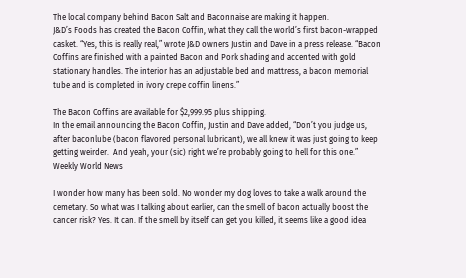The local company behind Bacon Salt and Baconnaise are making it happen.
J&D’s Foods has created the Bacon Coffin, what they call the world’s first bacon-wrapped casket. “Yes, this is really real,” wrote J&D owners Justin and Dave in a press release. “Bacon Coffins are finished with a painted Bacon and Pork shading and accented with gold stationary handles. The interior has an adjustable bed and mattress, a bacon memorial tube and is completed in ivory crepe coffin linens.”

The Bacon Coffins are available for $2,999.95 plus shipping.
In the email announcing the Bacon Coffin, Justin and Dave added, “Don’t you judge us, after baconlube (bacon flavored personal lubricant), we all knew it was just going to keep getting weirder.  And yeah, your (sic) right we’re probably going to hell for this one.” Weekly World News

I wonder how many has been sold. No wonder my dog loves to take a walk around the cemetary. So what was I talking about earlier, can the smell of bacon actually boost the cancer risk? Yes. It can. If the smell by itself can get you killed, it seems like a good idea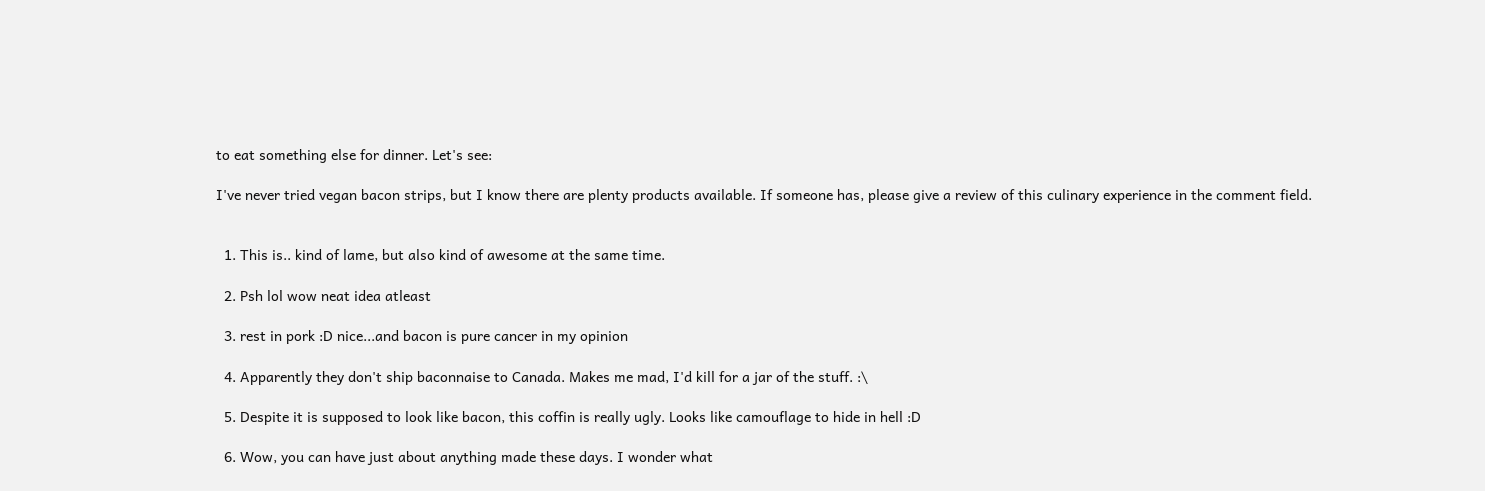to eat something else for dinner. Let's see:

I've never tried vegan bacon strips, but I know there are plenty products available. If someone has, please give a review of this culinary experience in the comment field.


  1. This is.. kind of lame, but also kind of awesome at the same time.

  2. Psh lol wow neat idea atleast

  3. rest in pork :D nice...and bacon is pure cancer in my opinion

  4. Apparently they don't ship baconnaise to Canada. Makes me mad, I'd kill for a jar of the stuff. :\

  5. Despite it is supposed to look like bacon, this coffin is really ugly. Looks like camouflage to hide in hell :D

  6. Wow, you can have just about anything made these days. I wonder what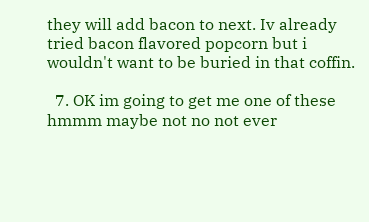they will add bacon to next. Iv already tried bacon flavored popcorn but i wouldn't want to be buried in that coffin.

  7. OK im going to get me one of these hmmm maybe not no not ever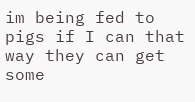im being fed to pigs if I can that way they can get some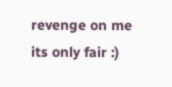revenge on me its only fair :)